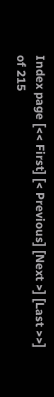Index page [<< First] [< Previous] [Next >] [Last >>]
of 215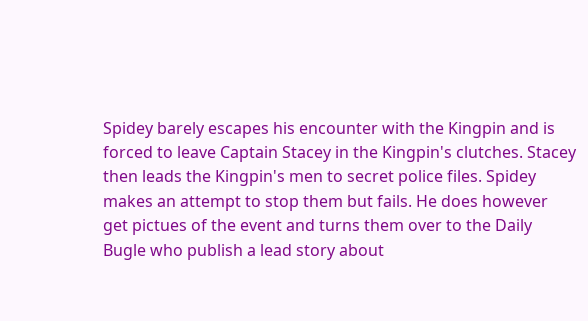Spidey barely escapes his encounter with the Kingpin and is forced to leave Captain Stacey in the Kingpin's clutches. Stacey then leads the Kingpin's men to secret police files. Spidey makes an attempt to stop them but fails. He does however get pictues of the event and turns them over to the Daily Bugle who publish a lead story about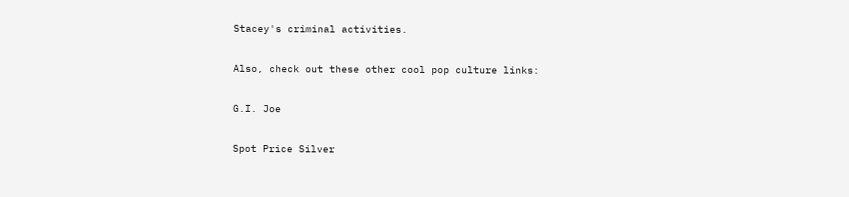Stacey's criminal activities.

Also, check out these other cool pop culture links:

G.I. Joe

Spot Price Silver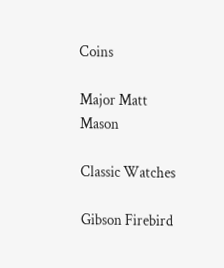Coins

Major Matt Mason

Classic Watches

Gibson Firebird